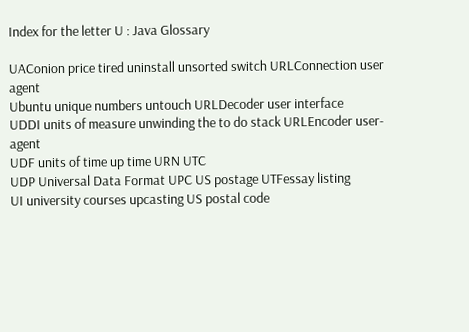Index for the letter U : Java Glossary

UAConion price tired uninstall unsorted switch URLConnection user agent
Ubuntu unique numbers untouch URLDecoder user interface
UDDI units of measure unwinding the to do stack URLEncoder user-agent
UDF units of time up time URN UTC
UDP Universal Data Format UPC US postage UTFessay listing
UI university courses upcasting US postal code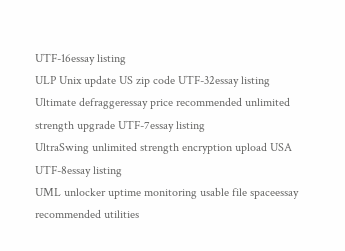UTF-16essay listing
ULP Unix update US zip code UTF-32essay listing
Ultimate defraggeressay price recommended unlimited strength upgrade UTF-7essay listing
UltraSwing unlimited strength encryption upload USA UTF-8essay listing
UML unlocker uptime monitoring usable file spaceessay recommended utilities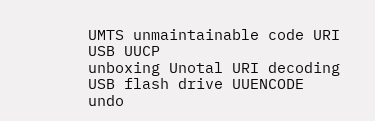UMTS unmaintainable code URI USB UUCP
unboxing Unotal URI decoding USB flash drive UUENCODE
undo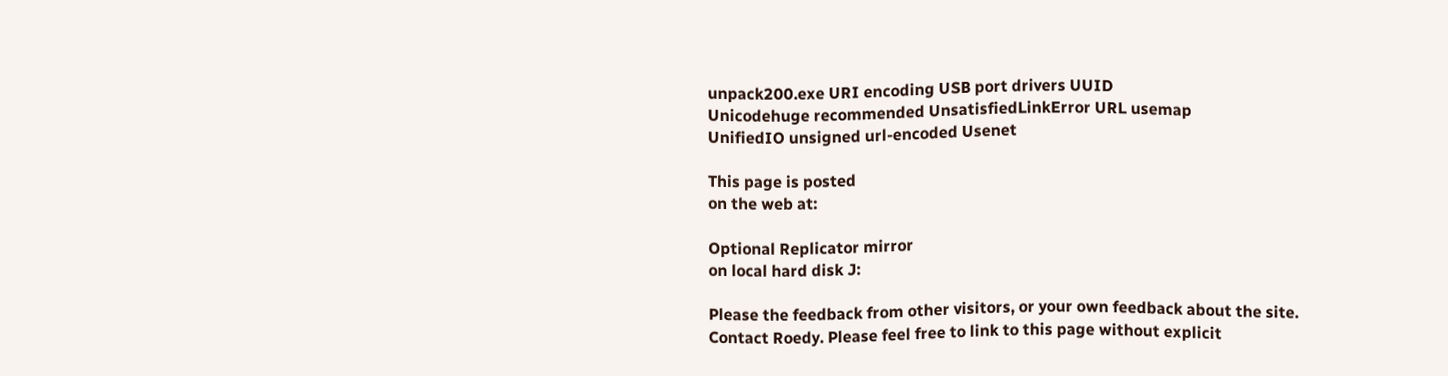unpack200.exe URI encoding USB port drivers UUID
Unicodehuge recommended UnsatisfiedLinkError URL usemap
UnifiedIO unsigned url-encoded Usenet

This page is posted
on the web at:

Optional Replicator mirror
on local hard disk J:

Please the feedback from other visitors, or your own feedback about the site.
Contact Roedy. Please feel free to link to this page without explicit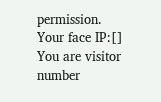permission.
Your face IP:[]
You are visitor number